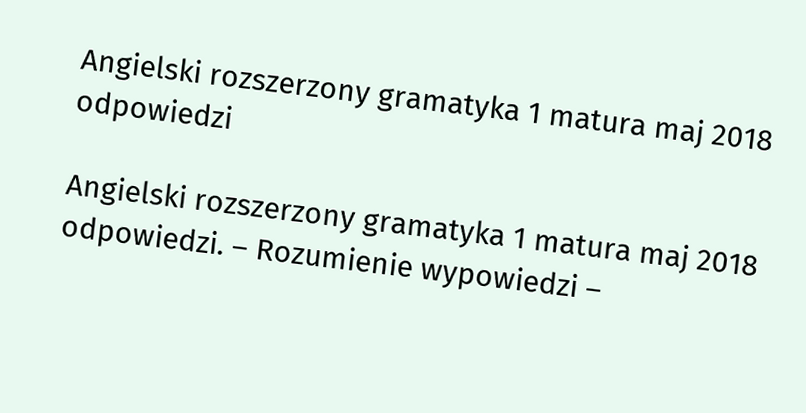Angielski rozszerzony gramatyka 1 matura maj 2018 odpowiedzi

Angielski rozszerzony gramatyka 1 matura maj 2018 odpowiedzi. – Rozumienie wypowiedzi –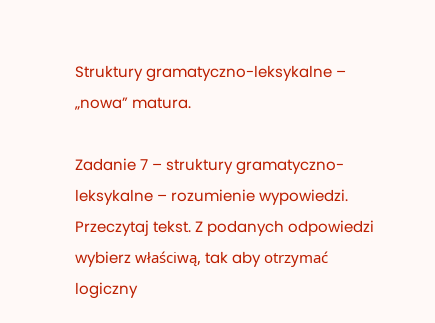Struktury gramatyczno-leksykalne – „nowa” matura.

Zadanie 7 – struktury gramatyczno-leksykalne – rozumienie wypowiedzi.
Przeczytaj tekst. Z podanych odpowiedzi wybierz właściwą, tak aby otrzymać logiczny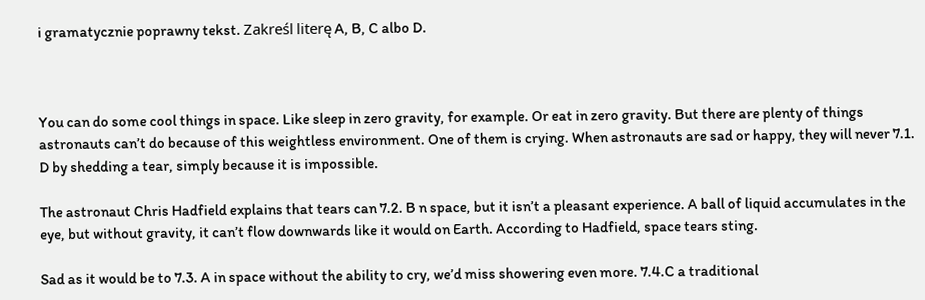i gramatycznie poprawny tekst. Zakreśl literę A, B, C albo D.



You can do some cool things in space. Like sleep in zero gravity, for example. Or eat in zero gravity. But there are plenty of things astronauts can’t do because of this weightless environment. One of them is crying. When astronauts are sad or happy, they will never 7.1. D by shedding a tear, simply because it is impossible.

The astronaut Chris Hadfield explains that tears can 7.2. B n space, but it isn’t a pleasant experience. A ball of liquid accumulates in the eye, but without gravity, it can’t flow downwards like it would on Earth. According to Hadfield, space tears sting.

Sad as it would be to 7.3. A in space without the ability to cry, we’d miss showering even more. 7.4.C a traditional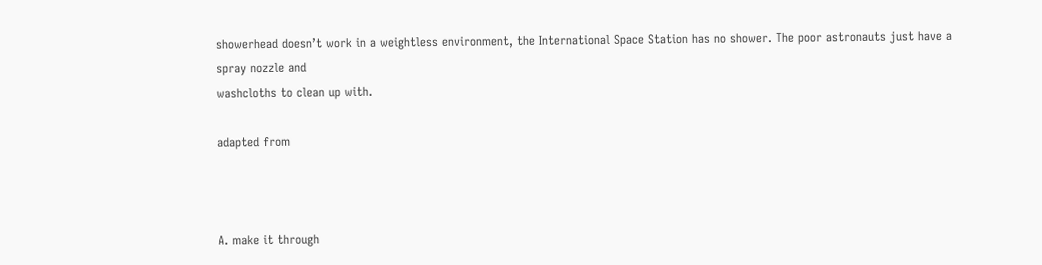showerhead doesn’t work in a weightless environment, the International Space Station has no shower. The poor astronauts just have a spray nozzle and
washcloths to clean up with.

adapted from



A. make it through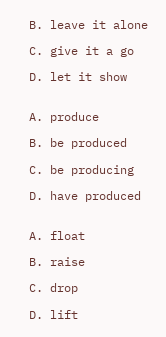B. leave it alone

C. give it a go

D. let it show


A. produce

B. be produced

C. be producing

D. have produced


A. float

B. raise

C. drop

D. lift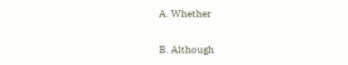A. Whether

B. Although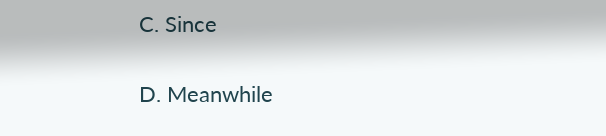C. Since

D. Meanwhile